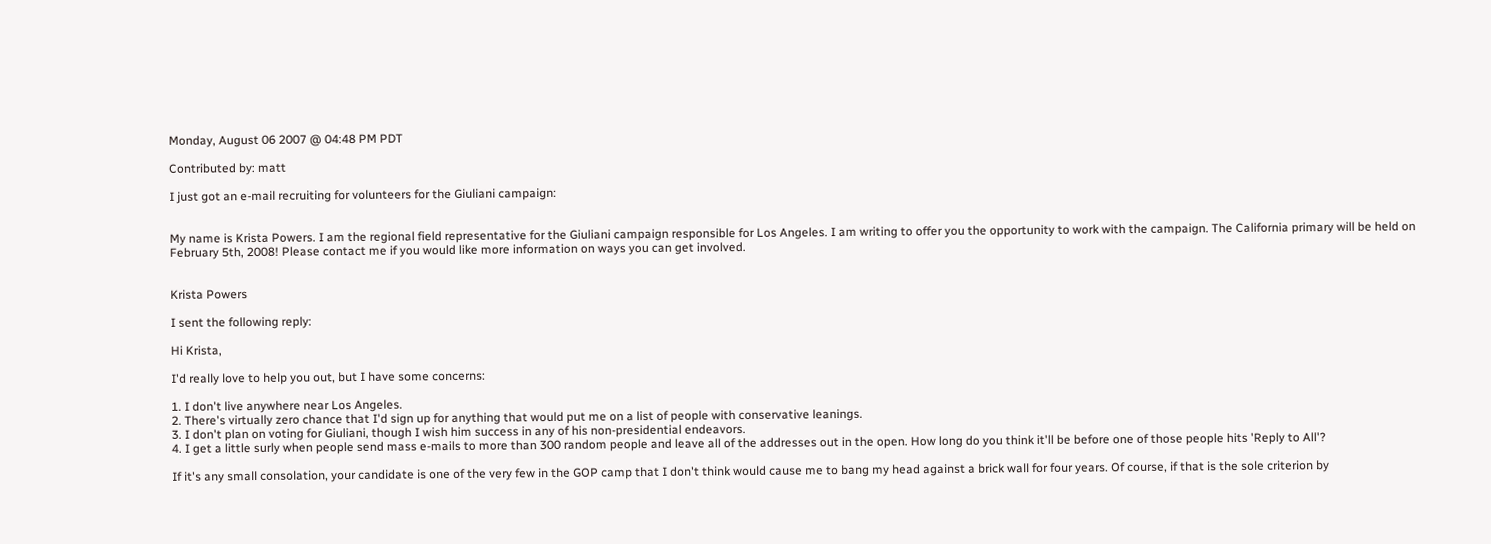Monday, August 06 2007 @ 04:48 PM PDT

Contributed by: matt

I just got an e-mail recruiting for volunteers for the Giuliani campaign:


My name is Krista Powers. I am the regional field representative for the Giuliani campaign responsible for Los Angeles. I am writing to offer you the opportunity to work with the campaign. The California primary will be held on February 5th, 2008! Please contact me if you would like more information on ways you can get involved.


Krista Powers

I sent the following reply:

Hi Krista,

I'd really love to help you out, but I have some concerns:

1. I don't live anywhere near Los Angeles.
2. There's virtually zero chance that I'd sign up for anything that would put me on a list of people with conservative leanings.
3. I don't plan on voting for Giuliani, though I wish him success in any of his non-presidential endeavors.
4. I get a little surly when people send mass e-mails to more than 300 random people and leave all of the addresses out in the open. How long do you think it'll be before one of those people hits 'Reply to All'?

If it's any small consolation, your candidate is one of the very few in the GOP camp that I don't think would cause me to bang my head against a brick wall for four years. Of course, if that is the sole criterion by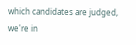which candidates are judged, we're in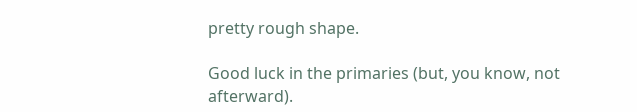pretty rough shape.

Good luck in the primaries (but, you know, not afterward).